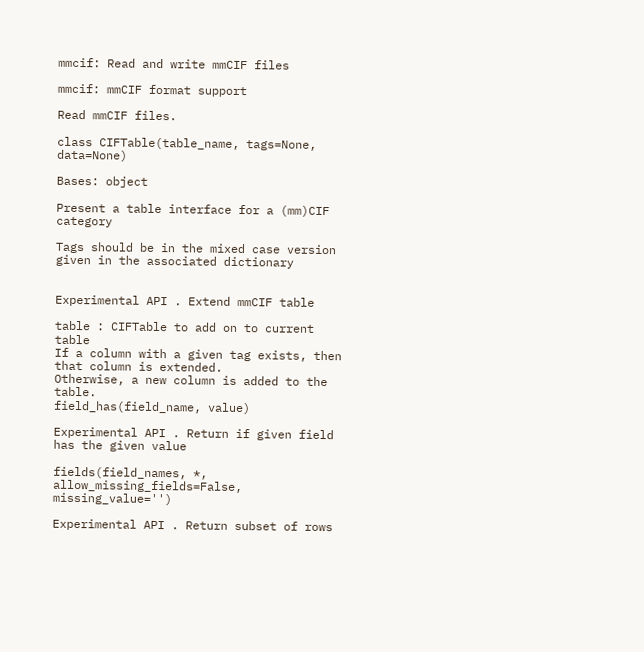mmcif: Read and write mmCIF files

mmcif: mmCIF format support

Read mmCIF files.

class CIFTable(table_name, tags=None, data=None)

Bases: object

Present a table interface for a (mm)CIF category

Tags should be in the mixed case version given in the associated dictionary


Experimental API . Extend mmCIF table

table : CIFTable to add on to current table
If a column with a given tag exists, then that column is extended.
Otherwise, a new column is added to the table.
field_has(field_name, value)

Experimental API . Return if given field has the given value

fields(field_names, *, allow_missing_fields=False, missing_value='')

Experimental API . Return subset of rows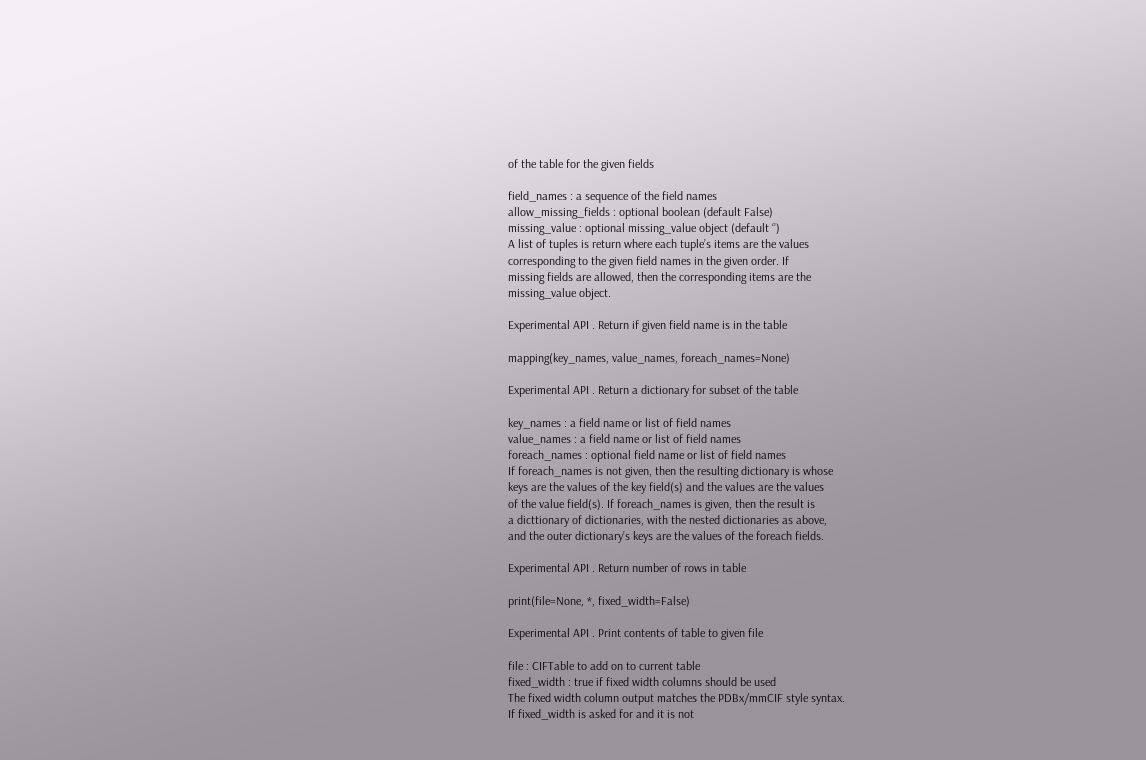of the table for the given fields

field_names : a sequence of the field names
allow_missing_fields : optional boolean (default False)
missing_value : optional missing_value object (default ‘’)
A list of tuples is return where each tuple’s items are the values
corresponding to the given field names in the given order. If
missing fields are allowed, then the corresponding items are the
missing_value object.

Experimental API . Return if given field name is in the table

mapping(key_names, value_names, foreach_names=None)

Experimental API . Return a dictionary for subset of the table

key_names : a field name or list of field names
value_names : a field name or list of field names
foreach_names : optional field name or list of field names
If foreach_names is not given, then the resulting dictionary is whose
keys are the values of the key field(s) and the values are the values
of the value field(s). If foreach_names is given, then the result is
a dicttionary of dictionaries, with the nested dictionaries as above,
and the outer dictionary’s keys are the values of the foreach fields.

Experimental API . Return number of rows in table

print(file=None, *, fixed_width=False)

Experimental API . Print contents of table to given file

file : CIFTable to add on to current table
fixed_width : true if fixed width columns should be used
The fixed width column output matches the PDBx/mmCIF style syntax.
If fixed_width is asked for and it is not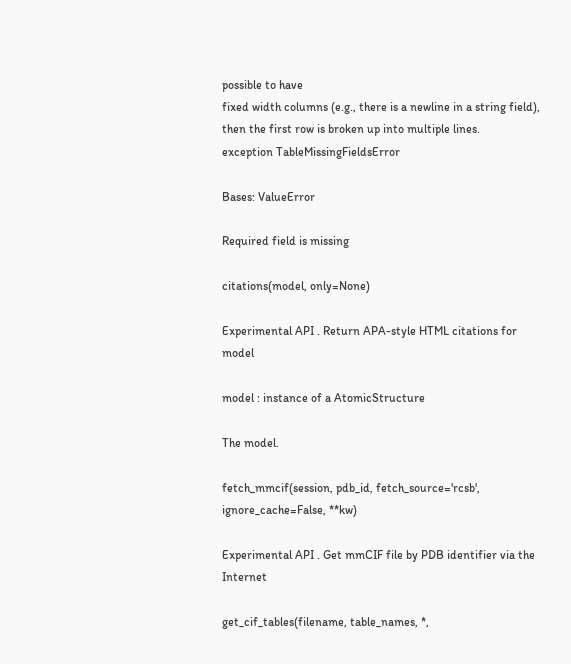possible to have
fixed width columns (e.g., there is a newline in a string field),
then the first row is broken up into multiple lines.
exception TableMissingFieldsError

Bases: ValueError

Required field is missing

citations(model, only=None)

Experimental API . Return APA-style HTML citations for model

model : instance of a AtomicStructure

The model.

fetch_mmcif(session, pdb_id, fetch_source='rcsb', ignore_cache=False, **kw)

Experimental API . Get mmCIF file by PDB identifier via the Internet

get_cif_tables(filename, table_names, *,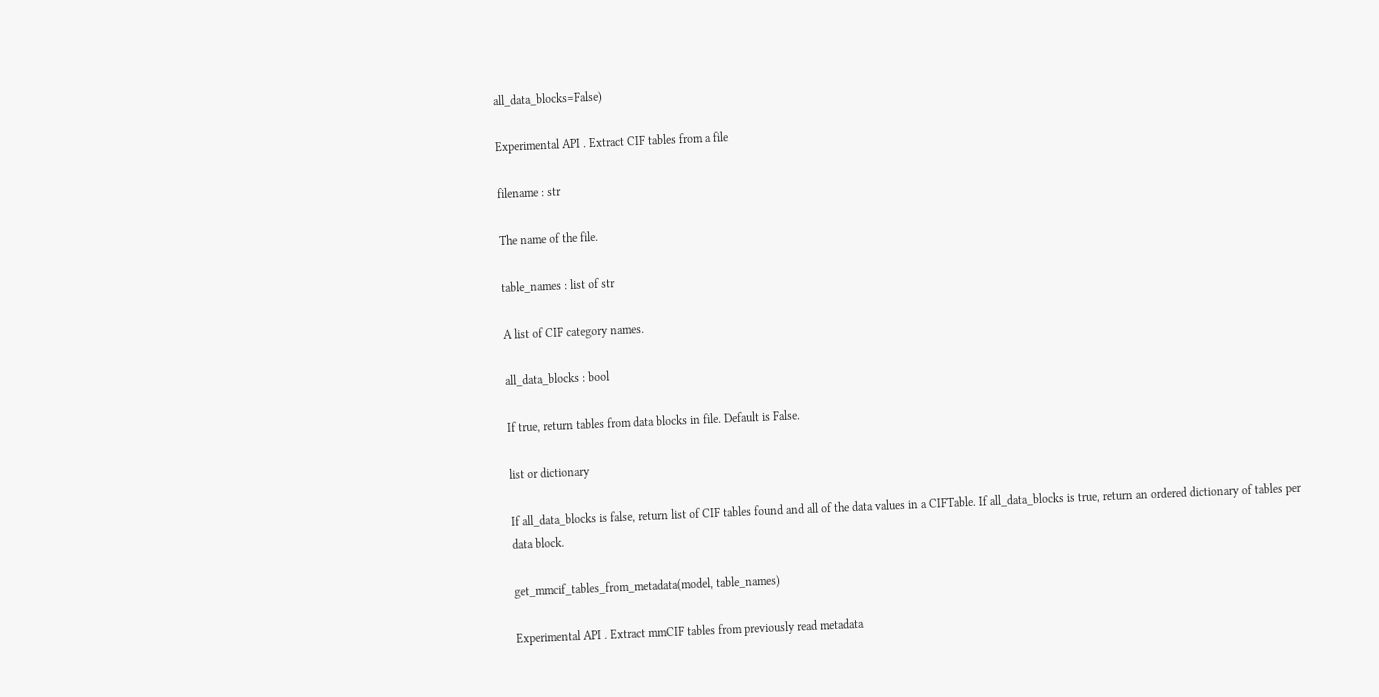all_data_blocks=False)

Experimental API . Extract CIF tables from a file

filename : str

The name of the file.

table_names : list of str

A list of CIF category names.

all_data_blocks : bool

If true, return tables from data blocks in file. Default is False.

list or dictionary

If all_data_blocks is false, return list of CIF tables found and all of the data values in a CIFTable. If all_data_blocks is true, return an ordered dictionary of tables per data block.

get_mmcif_tables_from_metadata(model, table_names)

Experimental API . Extract mmCIF tables from previously read metadata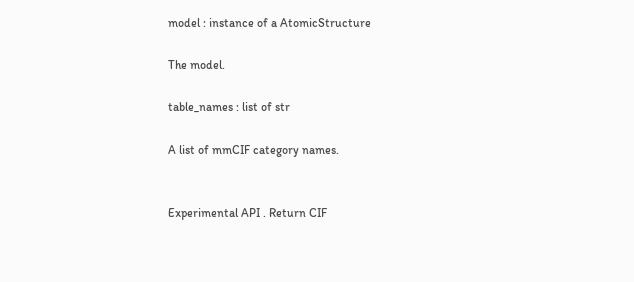model : instance of a AtomicStructure

The model.

table_names : list of str

A list of mmCIF category names.


Experimental API . Return CIF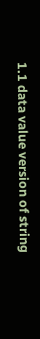1.1 data value version of string